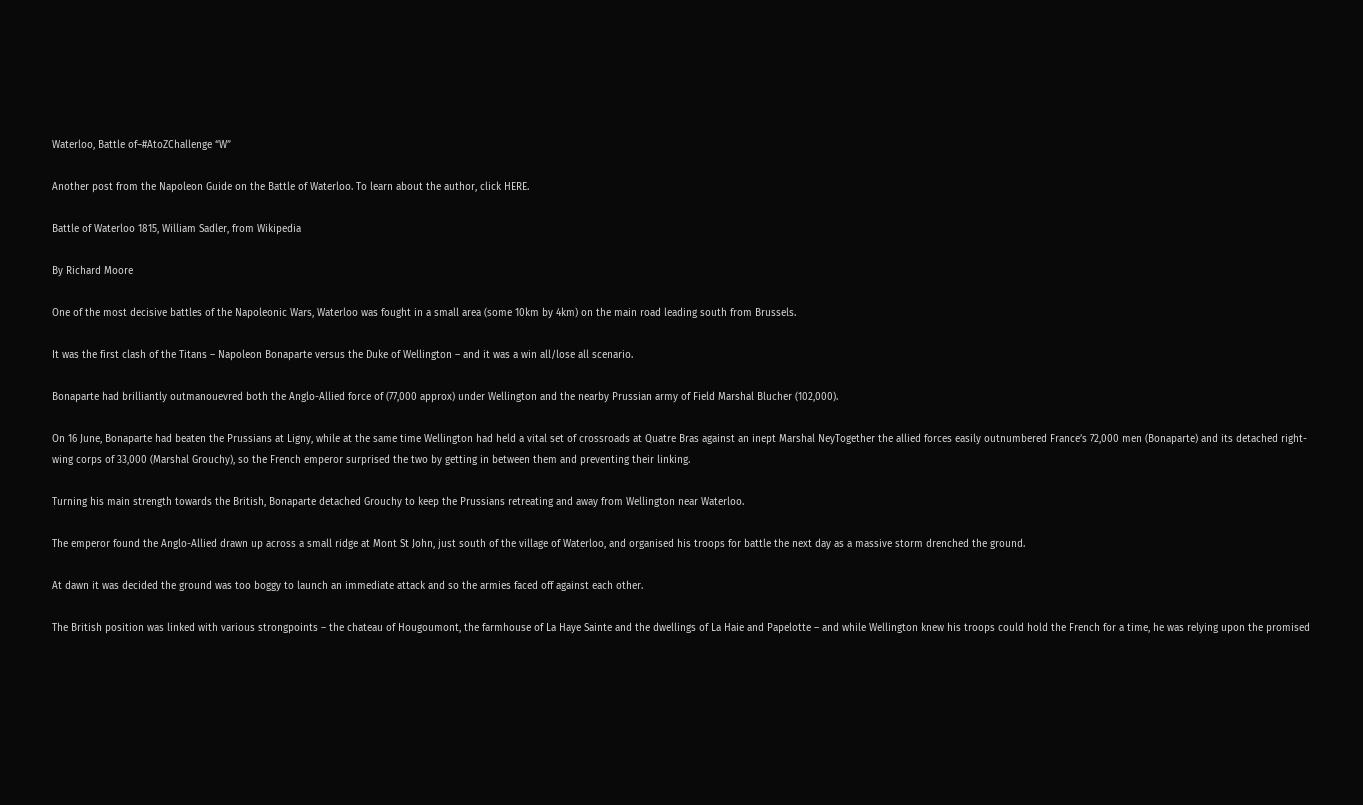Waterloo, Battle of–#AtoZChallenge “W”

Another post from the Napoleon Guide on the Battle of Waterloo. To learn about the author, click HERE.

Battle of Waterloo 1815, William Sadler, from Wikipedia

By Richard Moore

One of the most decisive battles of the Napoleonic Wars, Waterloo was fought in a small area (some 10km by 4km) on the main road leading south from Brussels.

It was the first clash of the Titans – Napoleon Bonaparte versus the Duke of Wellington – and it was a win all/lose all scenario.

Bonaparte had brilliantly outmanouevred both the Anglo-Allied force of (77,000 approx) under Wellington and the nearby Prussian army of Field Marshal Blucher (102,000).

On 16 June, Bonaparte had beaten the Prussians at Ligny, while at the same time Wellington had held a vital set of crossroads at Quatre Bras against an inept Marshal NeyTogether the allied forces easily outnumbered France’s 72,000 men (Bonaparte) and its detached right-wing corps of 33,000 (Marshal Grouchy), so the French emperor surprised the two by getting in between them and preventing their linking.

Turning his main strength towards the British, Bonaparte detached Grouchy to keep the Prussians retreating and away from Wellington near Waterloo.

The emperor found the Anglo-Allied drawn up across a small ridge at Mont St John, just south of the village of Waterloo, and organised his troops for battle the next day as a massive storm drenched the ground.

At dawn it was decided the ground was too boggy to launch an immediate attack and so the armies faced off against each other.

The British position was linked with various strongpoints – the chateau of Hougoumont, the farmhouse of La Haye Sainte and the dwellings of La Haie and Papelotte – and while Wellington knew his troops could hold the French for a time, he was relying upon the promised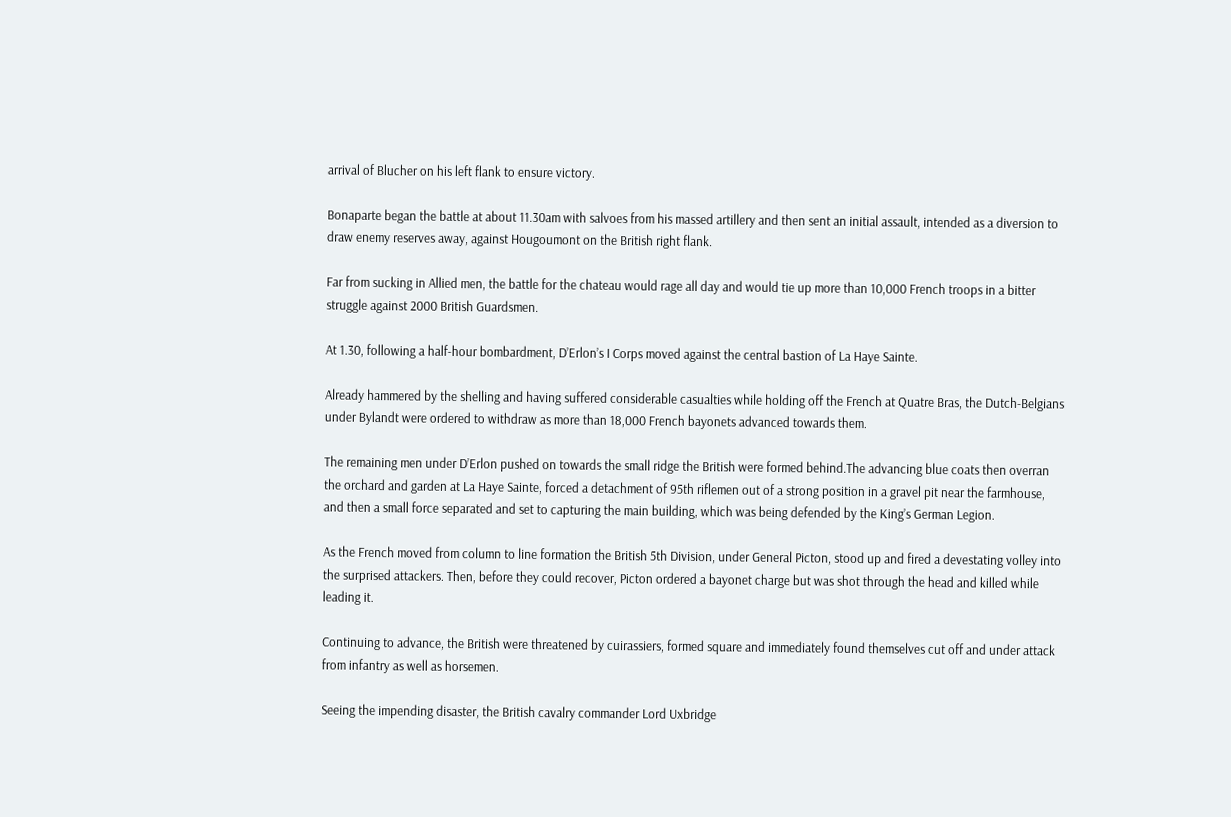arrival of Blucher on his left flank to ensure victory.

Bonaparte began the battle at about 11.30am with salvoes from his massed artillery and then sent an initial assault, intended as a diversion to draw enemy reserves away, against Hougoumont on the British right flank.

Far from sucking in Allied men, the battle for the chateau would rage all day and would tie up more than 10,000 French troops in a bitter struggle against 2000 British Guardsmen.

At 1.30, following a half-hour bombardment, D’Erlon’s I Corps moved against the central bastion of La Haye Sainte.

Already hammered by the shelling and having suffered considerable casualties while holding off the French at Quatre Bras, the Dutch-Belgians under Bylandt were ordered to withdraw as more than 18,000 French bayonets advanced towards them.

The remaining men under D’Erlon pushed on towards the small ridge the British were formed behind.The advancing blue coats then overran the orchard and garden at La Haye Sainte, forced a detachment of 95th riflemen out of a strong position in a gravel pit near the farmhouse, and then a small force separated and set to capturing the main building, which was being defended by the King’s German Legion.

As the French moved from column to line formation the British 5th Division, under General Picton, stood up and fired a devestating volley into the surprised attackers. Then, before they could recover, Picton ordered a bayonet charge but was shot through the head and killed while leading it.

Continuing to advance, the British were threatened by cuirassiers, formed square and immediately found themselves cut off and under attack from infantry as well as horsemen.

Seeing the impending disaster, the British cavalry commander Lord Uxbridge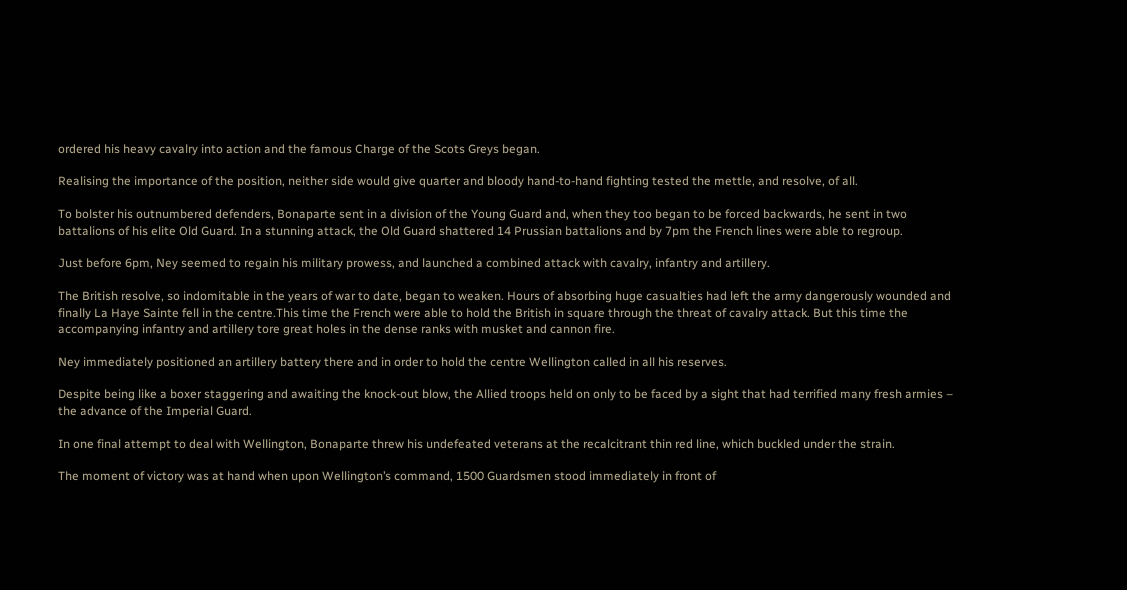ordered his heavy cavalry into action and the famous Charge of the Scots Greys began.

Realising the importance of the position, neither side would give quarter and bloody hand-to-hand fighting tested the mettle, and resolve, of all.

To bolster his outnumbered defenders, Bonaparte sent in a division of the Young Guard and, when they too began to be forced backwards, he sent in two battalions of his elite Old Guard. In a stunning attack, the Old Guard shattered 14 Prussian battalions and by 7pm the French lines were able to regroup.

Just before 6pm, Ney seemed to regain his military prowess, and launched a combined attack with cavalry, infantry and artillery.

The British resolve, so indomitable in the years of war to date, began to weaken. Hours of absorbing huge casualties had left the army dangerously wounded and finally La Haye Sainte fell in the centre.This time the French were able to hold the British in square through the threat of cavalry attack. But this time the accompanying infantry and artillery tore great holes in the dense ranks with musket and cannon fire.

Ney immediately positioned an artillery battery there and in order to hold the centre Wellington called in all his reserves.

Despite being like a boxer staggering and awaiting the knock-out blow, the Allied troops held on only to be faced by a sight that had terrified many fresh armies – the advance of the Imperial Guard.

In one final attempt to deal with Wellington, Bonaparte threw his undefeated veterans at the recalcitrant thin red line, which buckled under the strain.

The moment of victory was at hand when upon Wellington’s command, 1500 Guardsmen stood immediately in front of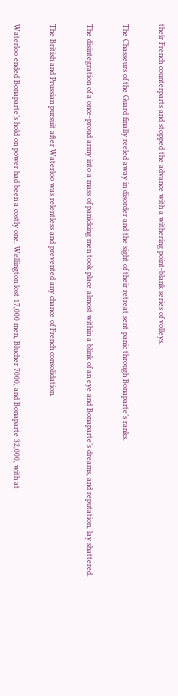their French counterparts and stopped the advance with a withering point-blank series of volleys.

The Chasseurs of the Guard finally reeled away in disorder and the sight of their retreat sent panic through Bonaparte’s ranks.

The disintegration of a once-proud army into a mass of panicking men took place almost within a blink of an eye and Bonaparte’s dreams, and reputation, lay shattered.

The British and Prussian pursuit after Waterloo was relentless and prevented any chance of French consolidation.

Waterloo ended Bonaparte’s hold on power had been a costly one. Wellington lost 17,000 men, Blucher 7000, and Bonaparte 32,000, with at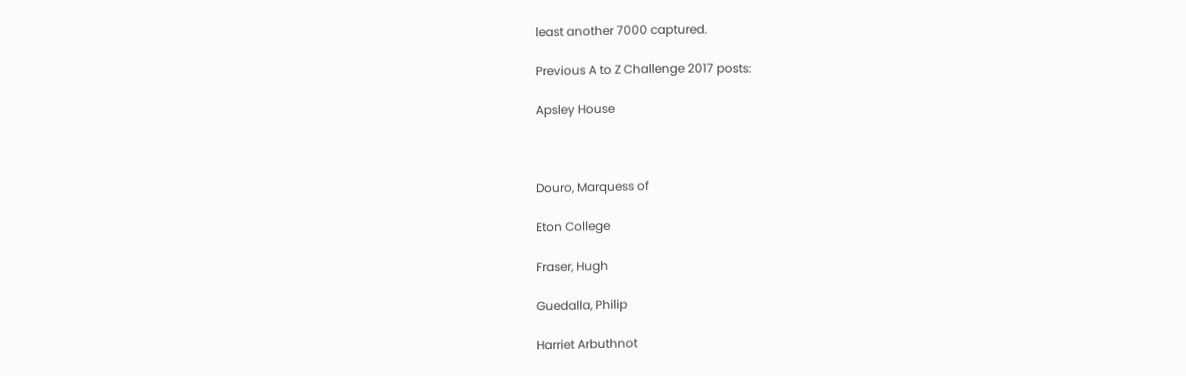least another 7000 captured.

Previous A to Z Challenge 2017 posts:

Apsley House



Douro, Marquess of

Eton College

Fraser, Hugh

Guedalla, Philip

Harriet Arbuthnot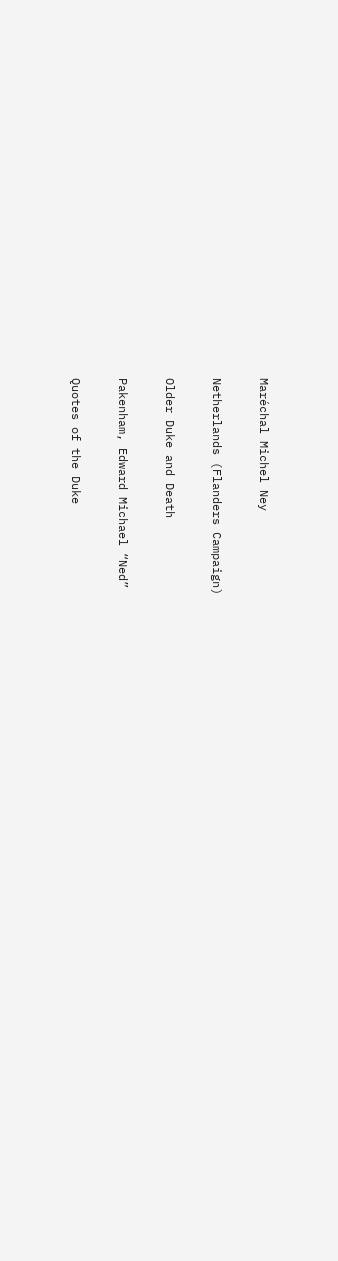Maréchal Michel Ney

Netherlands (Flanders Campaign)

Older Duke and Death

Pakenham, Edward Michael “Ned”

Quotes of the Duke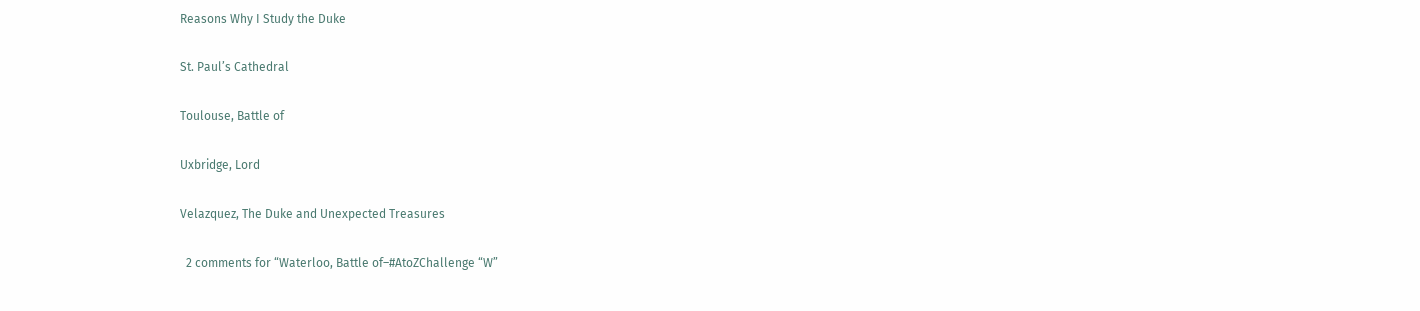Reasons Why I Study the Duke

St. Paul’s Cathedral

Toulouse, Battle of

Uxbridge, Lord

Velazquez, The Duke and Unexpected Treasures

  2 comments for “Waterloo, Battle of–#AtoZChallenge “W”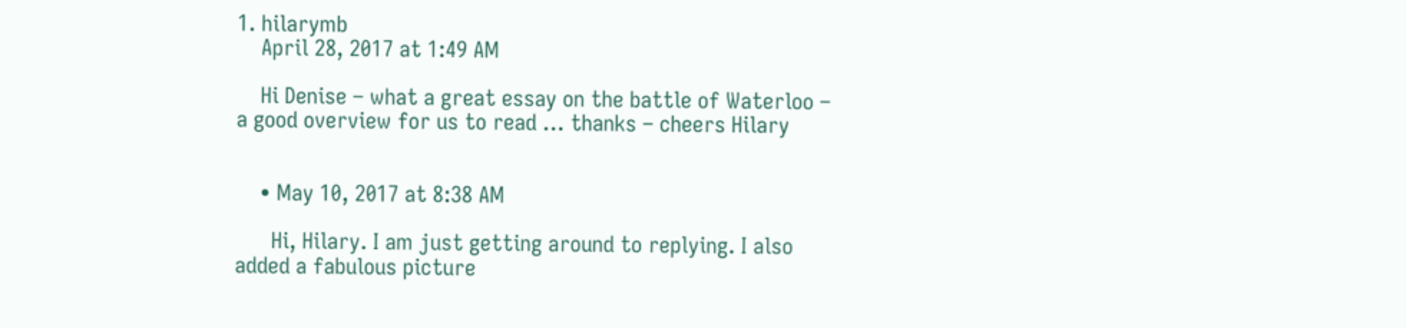1. hilarymb
    April 28, 2017 at 1:49 AM

    Hi Denise – what a great essay on the battle of Waterloo – a good overview for us to read … thanks – cheers Hilary


    • May 10, 2017 at 8:38 AM

      Hi, Hilary. I am just getting around to replying. I also added a fabulous picture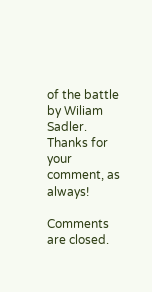of the battle by Wiliam Sadler. Thanks for your comment, as always!

Comments are closed.